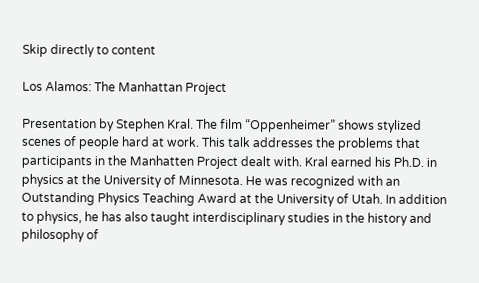Skip directly to content

Los Alamos: The Manhattan Project

Presentation by Stephen Kral. The film “Oppenheimer” shows stylized scenes of people hard at work. This talk addresses the problems that participants in the Manhatten Project dealt with. Kral earned his Ph.D. in physics at the University of Minnesota. He was recognized with an Outstanding Physics Teaching Award at the University of Utah. In addition to physics, he has also taught interdisciplinary studies in the history and philosophy of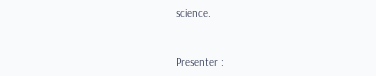science.


Presenter :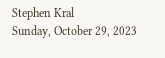Stephen Kral
Sunday, October 29, 2023